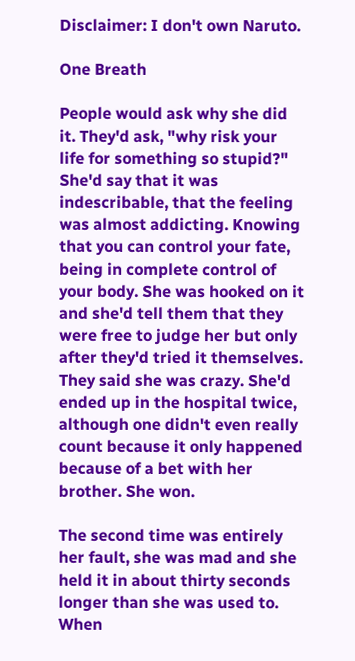Disclaimer: I don't own Naruto.

One Breath

People would ask why she did it. They'd ask, "why risk your life for something so stupid?" She'd say that it was indescribable, that the feeling was almost addicting. Knowing that you can control your fate, being in complete control of your body. She was hooked on it and she'd tell them that they were free to judge her but only after they'd tried it themselves. They said she was crazy. She'd ended up in the hospital twice, although one didn't even really count because it only happened because of a bet with her brother. She won.

The second time was entirely her fault, she was mad and she held it in about thirty seconds longer than she was used to. When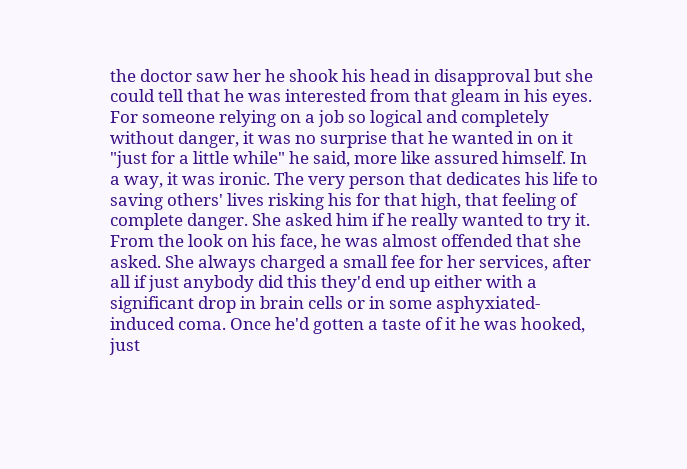the doctor saw her he shook his head in disapproval but she could tell that he was interested from that gleam in his eyes. For someone relying on a job so logical and completely without danger, it was no surprise that he wanted in on it "just for a little while" he said, more like assured himself. In a way, it was ironic. The very person that dedicates his life to saving others' lives risking his for that high, that feeling of complete danger. She asked him if he really wanted to try it. From the look on his face, he was almost offended that she asked. She always charged a small fee for her services, after all if just anybody did this they'd end up either with a significant drop in brain cells or in some asphyxiated-induced coma. Once he'd gotten a taste of it he was hooked, just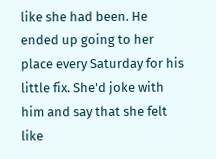like she had been. He ended up going to her place every Saturday for his little fix. She'd joke with him and say that she felt like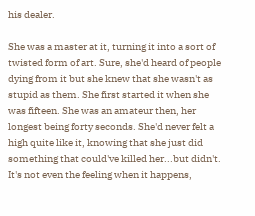his dealer.

She was a master at it, turning it into a sort of twisted form of art. Sure, she'd heard of people dying from it but she knew that she wasn't as stupid as them. She first started it when she was fifteen. She was an amateur then, her longest being forty seconds. She'd never felt a high quite like it, knowing that she just did something that could've killed her...but didn't. It's not even the feeling when it happens,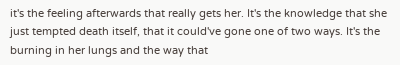it's the feeling afterwards that really gets her. It's the knowledge that she just tempted death itself, that it could've gone one of two ways. It's the burning in her lungs and the way that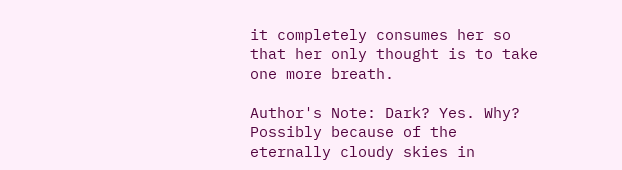it completely consumes her so that her only thought is to take one more breath.

Author's Note: Dark? Yes. Why? Possibly because of the eternally cloudy skies in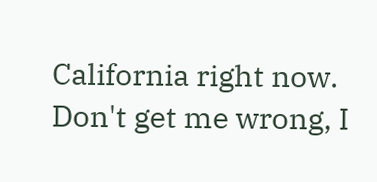California right now. Don't get me wrong, I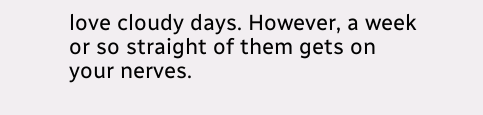love cloudy days. However, a week or so straight of them gets on your nerves.